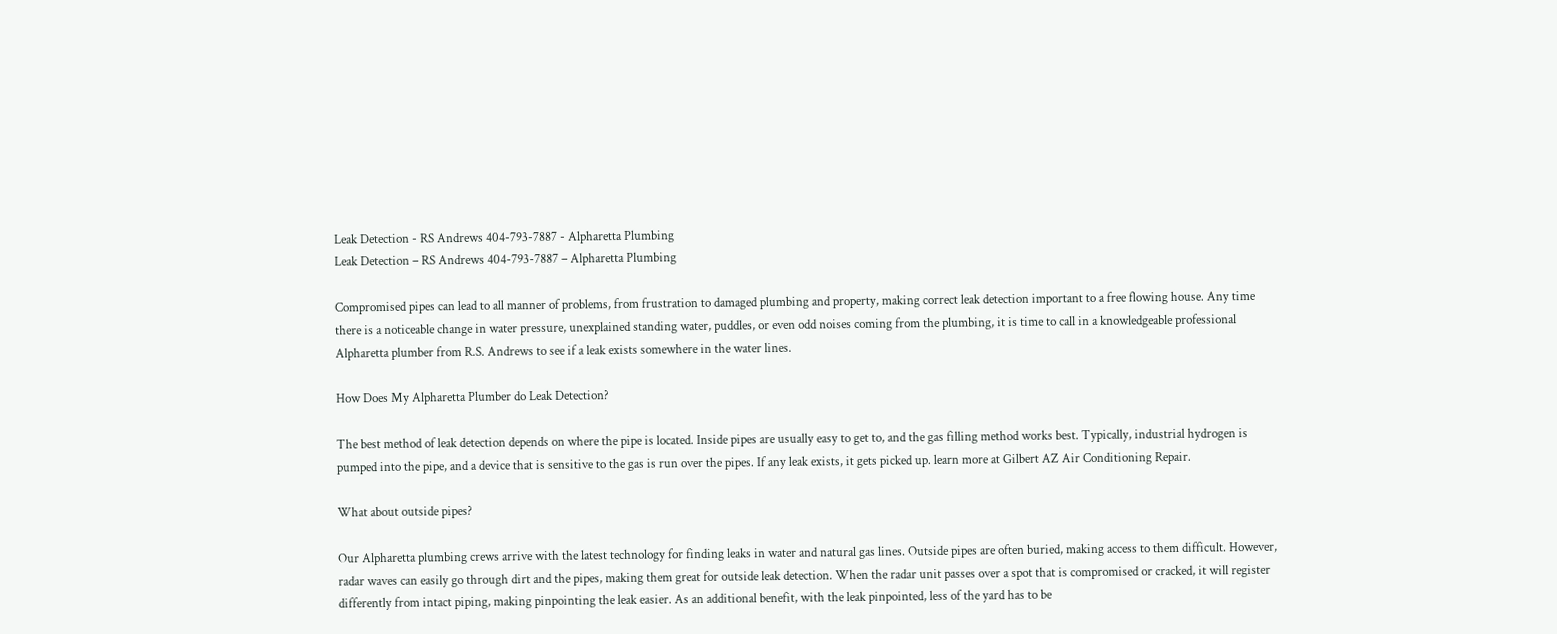Leak Detection - RS Andrews 404-793-7887 - Alpharetta Plumbing
Leak Detection – RS Andrews 404-793-7887 – Alpharetta Plumbing

Compromised pipes can lead to all manner of problems, from frustration to damaged plumbing and property, making correct leak detection important to a free flowing house. Any time there is a noticeable change in water pressure, unexplained standing water, puddles, or even odd noises coming from the plumbing, it is time to call in a knowledgeable professional Alpharetta plumber from R.S. Andrews to see if a leak exists somewhere in the water lines.

How Does My Alpharetta Plumber do Leak Detection?

The best method of leak detection depends on where the pipe is located. Inside pipes are usually easy to get to, and the gas filling method works best. Typically, industrial hydrogen is pumped into the pipe, and a device that is sensitive to the gas is run over the pipes. If any leak exists, it gets picked up. learn more at Gilbert AZ Air Conditioning Repair.

What about outside pipes?

Our Alpharetta plumbing crews arrive with the latest technology for finding leaks in water and natural gas lines. Outside pipes are often buried, making access to them difficult. However, radar waves can easily go through dirt and the pipes, making them great for outside leak detection. When the radar unit passes over a spot that is compromised or cracked, it will register differently from intact piping, making pinpointing the leak easier. As an additional benefit, with the leak pinpointed, less of the yard has to be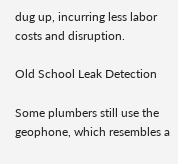dug up, incurring less labor costs and disruption.

Old School Leak Detection

Some plumbers still use the geophone, which resembles a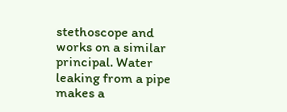stethoscope and works on a similar principal. Water leaking from a pipe makes a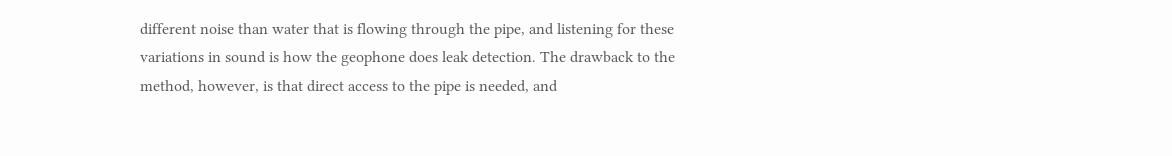different noise than water that is flowing through the pipe, and listening for these variations in sound is how the geophone does leak detection. The drawback to the method, however, is that direct access to the pipe is needed, and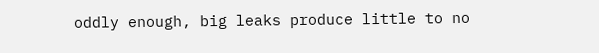oddly enough, big leaks produce little to no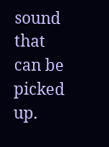sound that can be picked up.